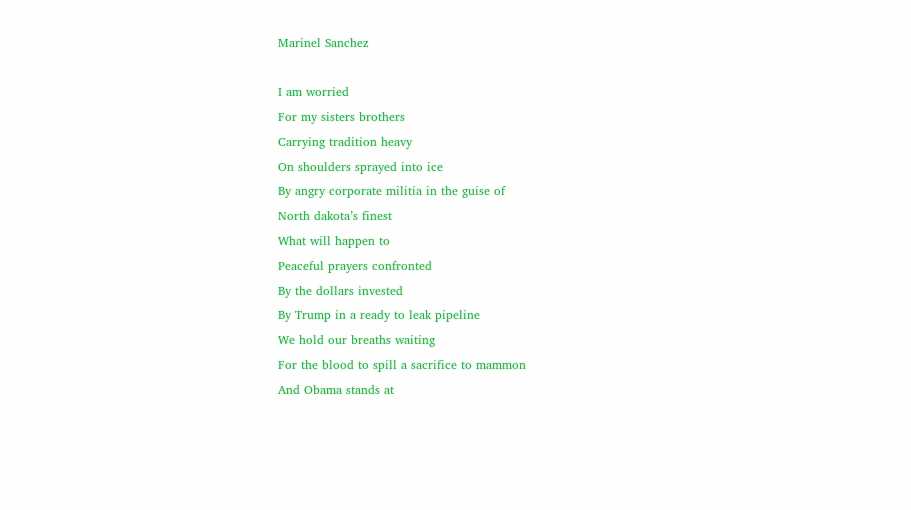Marinel Sanchez

I am worried
For my sisters brothers
Carrying tradition heavy
On shoulders sprayed into ice
By angry corporate militia in the guise of
North dakota’s finest
What will happen to
Peaceful prayers confronted
By the dollars invested
By Trump in a ready to leak pipeline
We hold our breaths waiting
For the blood to spill a sacrifice to mammon
And Obama stands at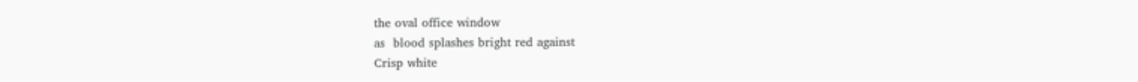the oval office window
as  blood splashes bright red against
Crisp white